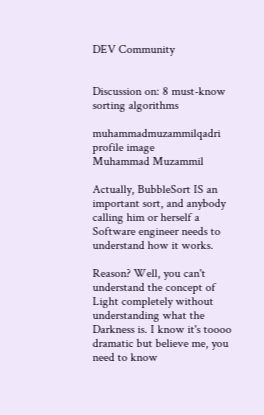DEV Community


Discussion on: 8 must-know sorting algorithms

muhammadmuzammilqadri profile image
Muhammad Muzammil

Actually, BubbleSort IS an important sort, and anybody calling him or herself a Software engineer needs to understand how it works.

Reason? Well, you can't understand the concept of Light completely without understanding what the Darkness is. I know it's toooo dramatic but believe me, you need to know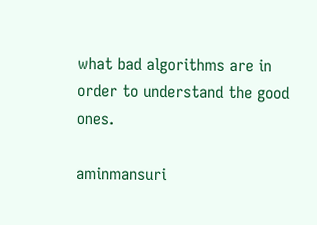what bad algorithms are in order to understand the good ones.

aminmansuri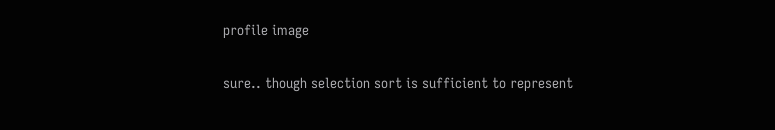profile image

sure.. though selection sort is sufficient to represent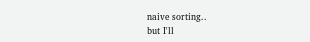naive sorting..
but I'll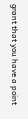grant that you have a point